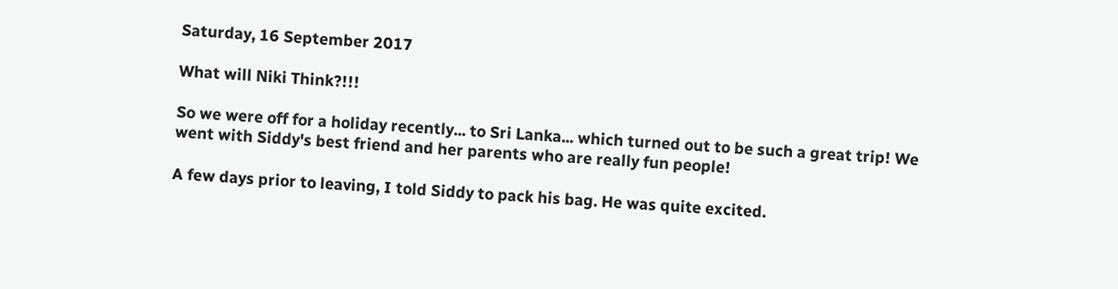Saturday, 16 September 2017

What will Niki Think?!!!

So we were off for a holiday recently... to Sri Lanka... which turned out to be such a great trip! We went with Siddy's best friend and her parents who are really fun people!

A few days prior to leaving, I told Siddy to pack his bag. He was quite excited.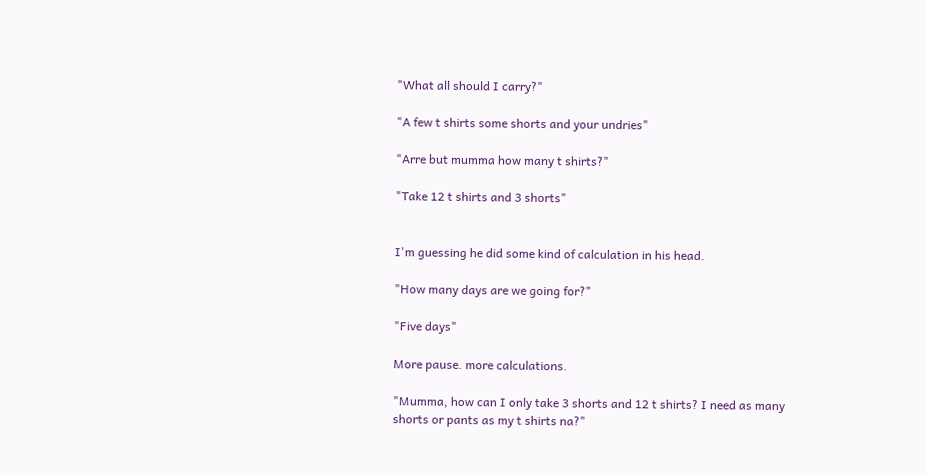"What all should I carry?"

"A few t shirts some shorts and your undries"

"Arre but mumma how many t shirts?"

"Take 12 t shirts and 3 shorts"


I'm guessing he did some kind of calculation in his head.

"How many days are we going for?"

"Five days"

More pause. more calculations.

"Mumma, how can I only take 3 shorts and 12 t shirts? I need as many shorts or pants as my t shirts na?"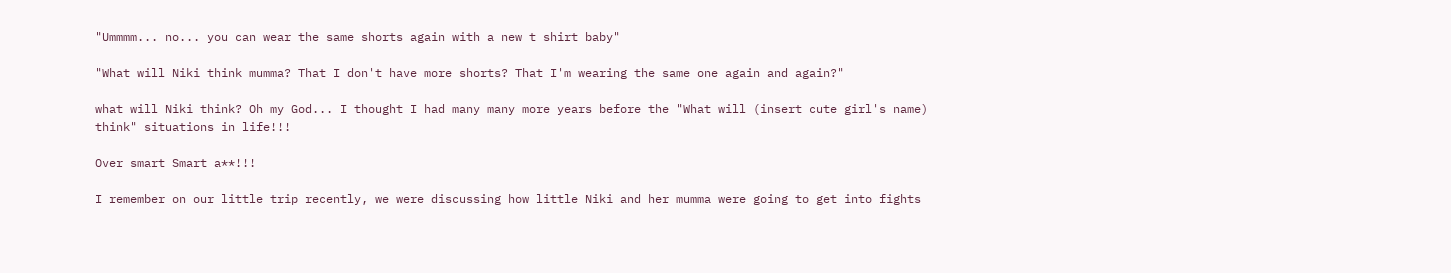"Ummmm... no... you can wear the same shorts again with a new t shirt baby"

"What will Niki think mumma? That I don't have more shorts? That I'm wearing the same one again and again?"

what will Niki think? Oh my God... I thought I had many many more years before the "What will (insert cute girl's name) think" situations in life!!!

Over smart Smart a**!!!

I remember on our little trip recently, we were discussing how little Niki and her mumma were going to get into fights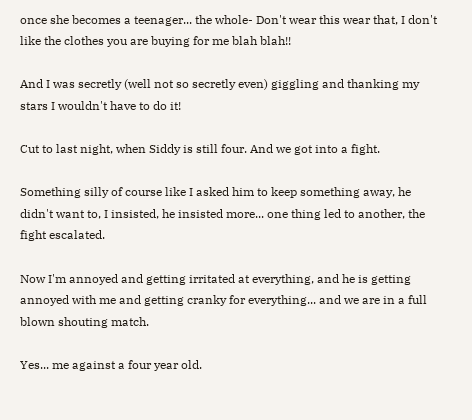once she becomes a teenager... the whole- Don't wear this wear that, I don't like the clothes you are buying for me blah blah!!

And I was secretly (well not so secretly even) giggling and thanking my stars I wouldn't have to do it!

Cut to last night, when Siddy is still four. And we got into a fight.

Something silly of course like I asked him to keep something away, he didn't want to, I insisted, he insisted more... one thing led to another, the fight escalated.

Now I'm annoyed and getting irritated at everything, and he is getting annoyed with me and getting cranky for everything... and we are in a full blown shouting match.

Yes... me against a four year old.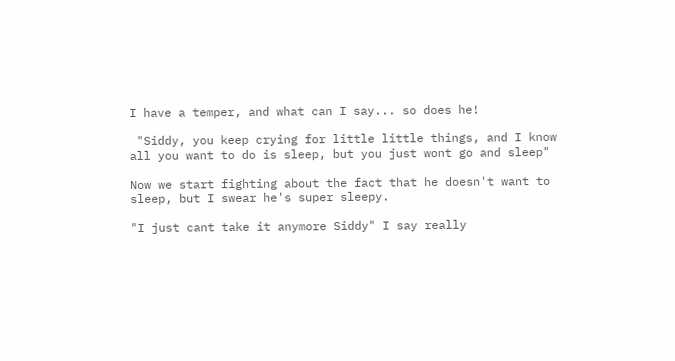I have a temper, and what can I say... so does he!

 "Siddy, you keep crying for little little things, and I know all you want to do is sleep, but you just wont go and sleep"

Now we start fighting about the fact that he doesn't want to sleep, but I swear he's super sleepy.

"I just cant take it anymore Siddy" I say really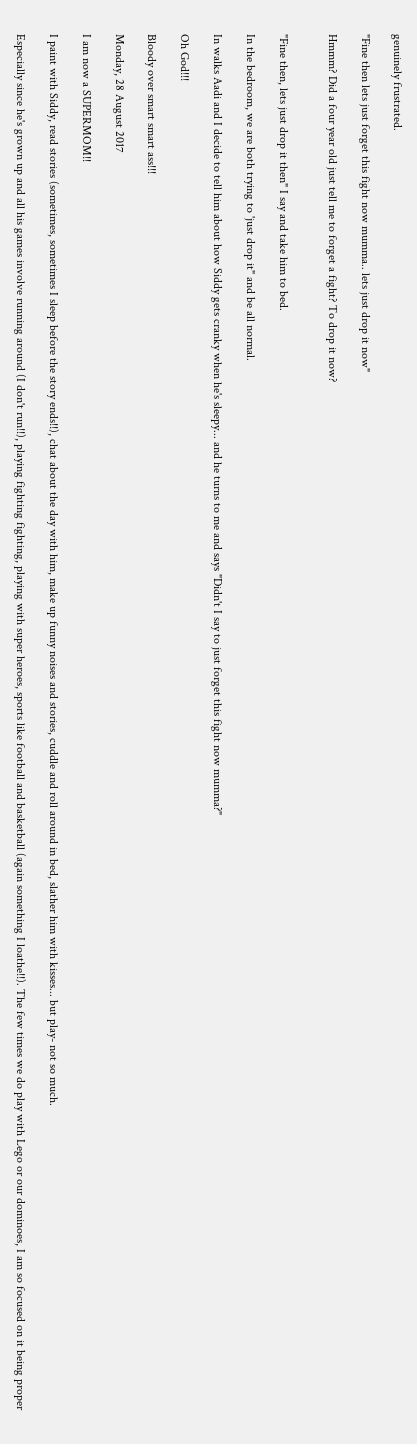genuinely frustrated.

"Fine then lets just forget this fight now mumma.. lets just drop it now"

Hmmm? Did a four year old just tell me to forget a fight? To drop it now?


"Fine then, lets just drop it then" I say and take him to bed.

In the bedroom, we are both trying to 'just drop it" and be all normal.

In walks Aadi and I decide to tell him about how Siddy gets cranky when he's sleepy... and he turns to me and says "Didn't I say to just forget this fight now mumma?"

Oh God!!!

Bloody over smart smart ass!!!

Monday, 28 August 2017

I am now a SUPERMOM!!

I paint with Siddy, read stories (sometimes, sometimes I sleep before the story ends!!), chat about the day with him, make up funny noises and stories, cuddle and roll around in bed, slather him with kisses... but play- not so much.

Especially since he's grown up and all his games involve running around (I don't run!!), playing fighting fighting, playing with super heroes, sports like football and basketball (again something I loathe!!). The few times we do play with Lego or our dominoes, I am so focused on it being proper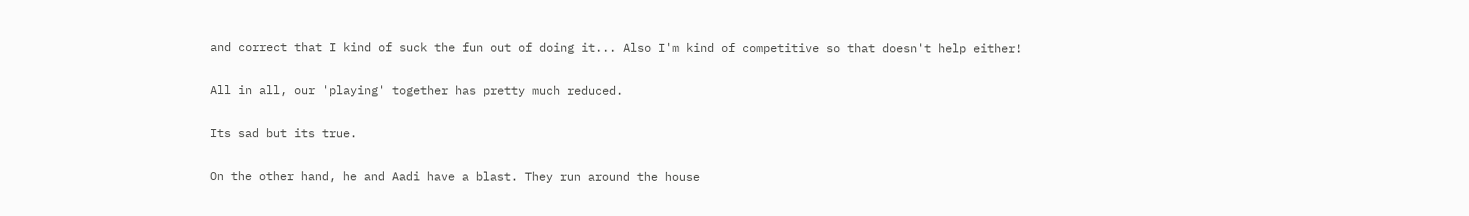and correct that I kind of suck the fun out of doing it... Also I'm kind of competitive so that doesn't help either!

All in all, our 'playing' together has pretty much reduced.

Its sad but its true.

On the other hand, he and Aadi have a blast. They run around the house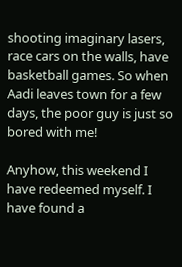shooting imaginary lasers, race cars on the walls, have basketball games. So when Aadi leaves town for a few days, the poor guy is just so bored with me!

Anyhow, this weekend I have redeemed myself. I have found a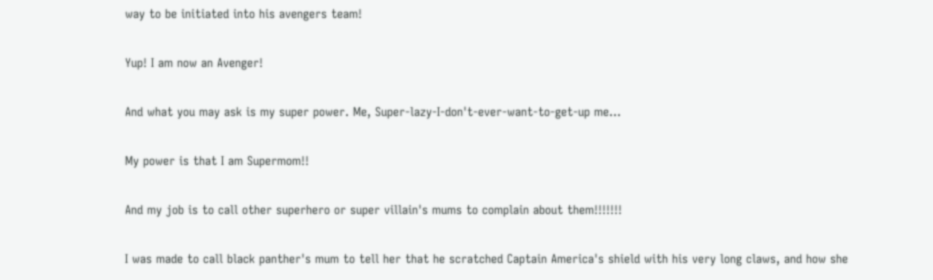way to be initiated into his avengers team!

Yup! I am now an Avenger!

And what you may ask is my super power. Me, Super-lazy-I-don't-ever-want-to-get-up me...

My power is that I am Supermom!!

And my job is to call other superhero or super villain's mums to complain about them!!!!!!!

I was made to call black panther's mum to tell her that he scratched Captain America's shield with his very long claws, and how she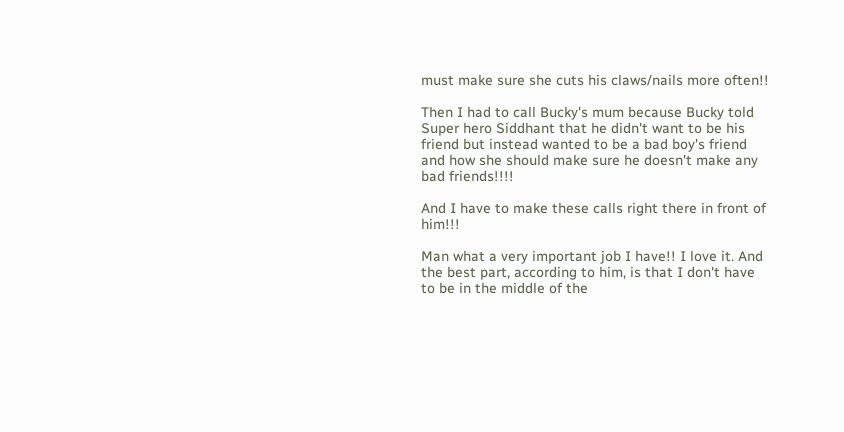must make sure she cuts his claws/nails more often!!

Then I had to call Bucky's mum because Bucky told Super hero Siddhant that he didn't want to be his friend but instead wanted to be a bad boy's friend and how she should make sure he doesn't make any bad friends!!!!

And I have to make these calls right there in front of him!!!

Man what a very important job I have!! I love it. And the best part, according to him, is that I don't have to be in the middle of the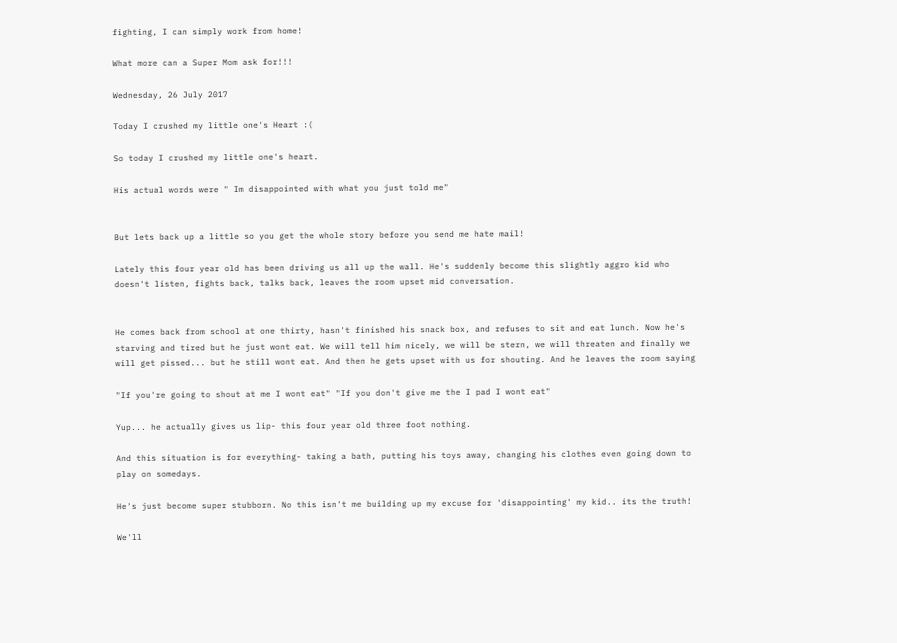fighting, I can simply work from home!

What more can a Super Mom ask for!!!

Wednesday, 26 July 2017

Today I crushed my little one's Heart :(

So today I crushed my little one's heart.

His actual words were " Im disappointed with what you just told me"


But lets back up a little so you get the whole story before you send me hate mail!

Lately this four year old has been driving us all up the wall. He's suddenly become this slightly aggro kid who doesn't listen, fights back, talks back, leaves the room upset mid conversation.


He comes back from school at one thirty, hasn't finished his snack box, and refuses to sit and eat lunch. Now he's starving and tired but he just wont eat. We will tell him nicely, we will be stern, we will threaten and finally we will get pissed... but he still wont eat. And then he gets upset with us for shouting. And he leaves the room saying

"If you're going to shout at me I wont eat" "If you don't give me the I pad I wont eat"

Yup... he actually gives us lip- this four year old three foot nothing.

And this situation is for everything- taking a bath, putting his toys away, changing his clothes even going down to play on somedays.

He's just become super stubborn. No this isn't me building up my excuse for 'disappointing' my kid.. its the truth!

We'll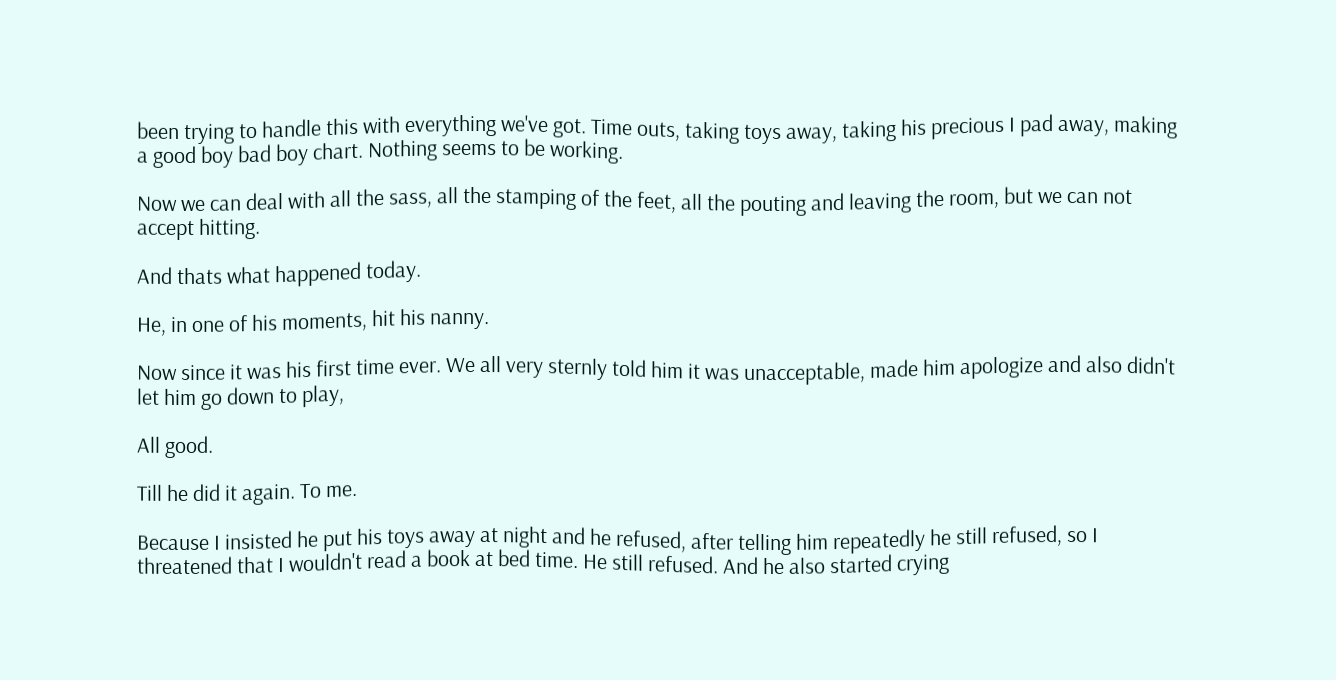been trying to handle this with everything we've got. Time outs, taking toys away, taking his precious I pad away, making a good boy bad boy chart. Nothing seems to be working.

Now we can deal with all the sass, all the stamping of the feet, all the pouting and leaving the room, but we can not accept hitting.

And thats what happened today.

He, in one of his moments, hit his nanny.

Now since it was his first time ever. We all very sternly told him it was unacceptable, made him apologize and also didn't let him go down to play,

All good.

Till he did it again. To me.

Because I insisted he put his toys away at night and he refused, after telling him repeatedly he still refused, so I threatened that I wouldn't read a book at bed time. He still refused. And he also started crying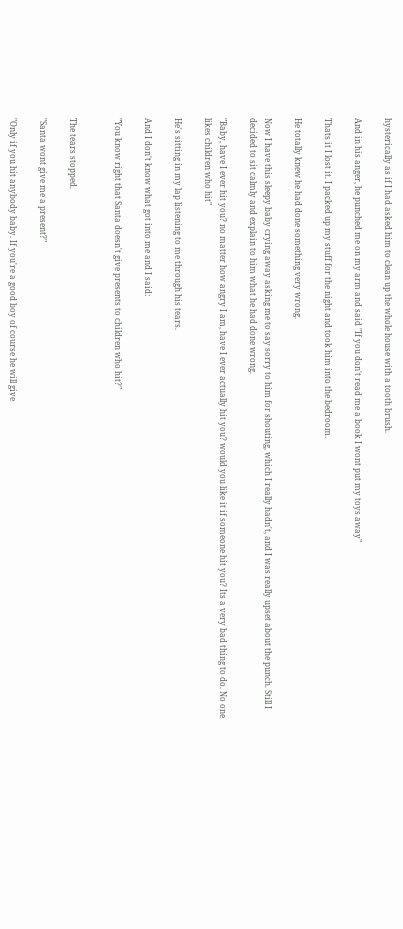hysterically as if I had asked him to clean up the whole house with a tooth brush.

And in his anger, he punched me on my arm and said "If you don't read me a book I wont put my toys away"

Thats it I lost it. I packed up my stuff for the night and took him into the bedroom.

He totally knew he had done something very wrong.

Now I have this sleepy baby crying away asking me to say sorry to him for shouting, which I really hadn't, and I was really upset about the punch. Still I decided to sit calmly and explain to him what he had done wrong.

"Baby, have I ever hit you? no matter how angry I am, have I ever actually hit you? would you like it if someone hit you? Its a very bad thing to do. No one likes children who hit"

He's sitting in my lap listening to me through his tears.

And I don't know what got into me and I said:

"You know right that Santa doesn't give presents to children who hit?"


The tears stopped.

"Santa wont give me a present?"

"Only if you hit anybody baby. If you're a good boy of course he will give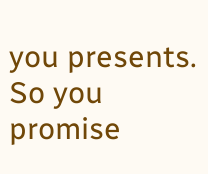you presents. So you promise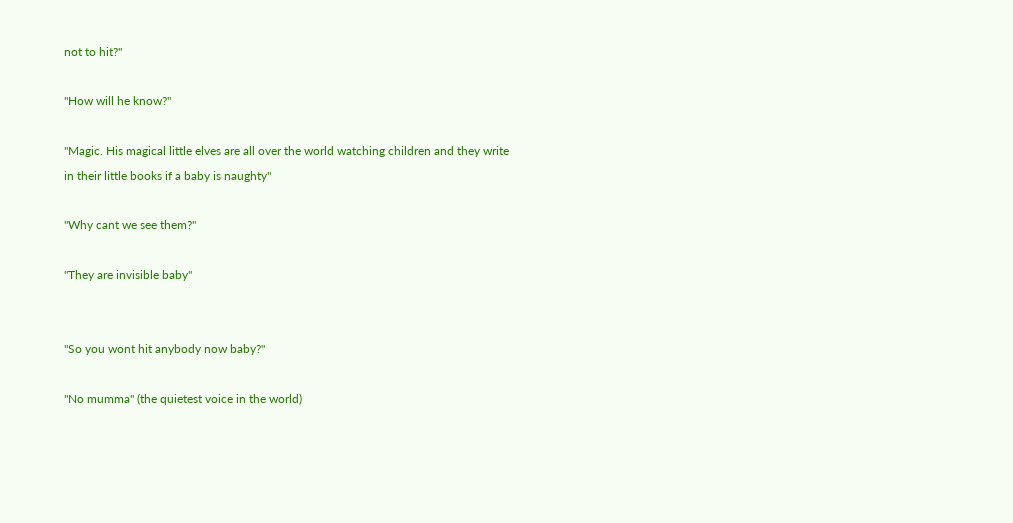not to hit?"

"How will he know?"

"Magic. His magical little elves are all over the world watching children and they write in their little books if a baby is naughty"

"Why cant we see them?"

"They are invisible baby"


"So you wont hit anybody now baby?"

"No mumma" (the quietest voice in the world)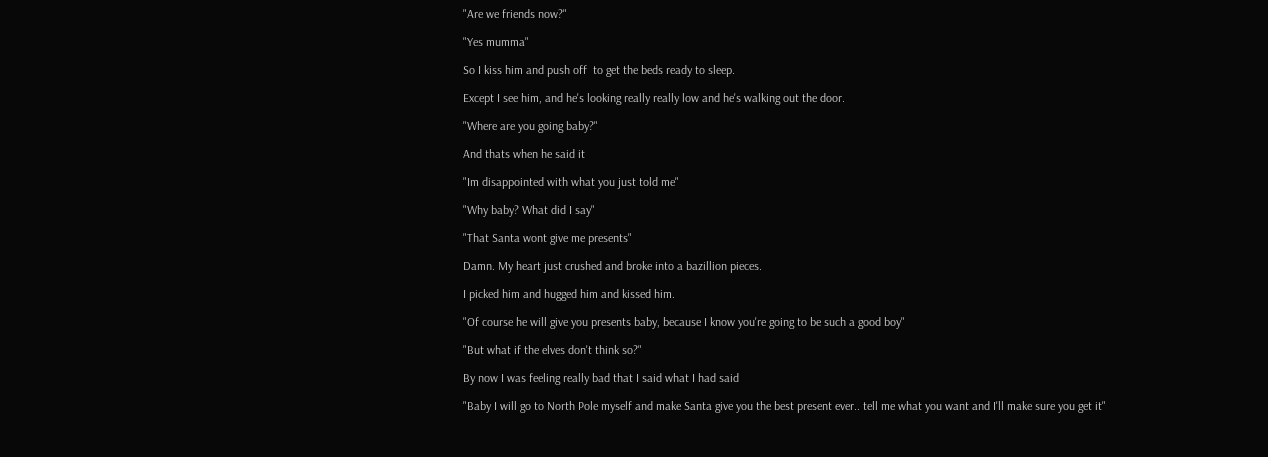"Are we friends now?"

"Yes mumma"

So I kiss him and push off  to get the beds ready to sleep.

Except I see him, and he's looking really really low and he's walking out the door.

"Where are you going baby?"

And thats when he said it

"Im disappointed with what you just told me"

"Why baby? What did I say"

"That Santa wont give me presents"

Damn. My heart just crushed and broke into a bazillion pieces.

I picked him and hugged him and kissed him.

"Of course he will give you presents baby, because I know you're going to be such a good boy"

"But what if the elves don't think so?"

By now I was feeling really bad that I said what I had said

"Baby I will go to North Pole myself and make Santa give you the best present ever.. tell me what you want and I'll make sure you get it"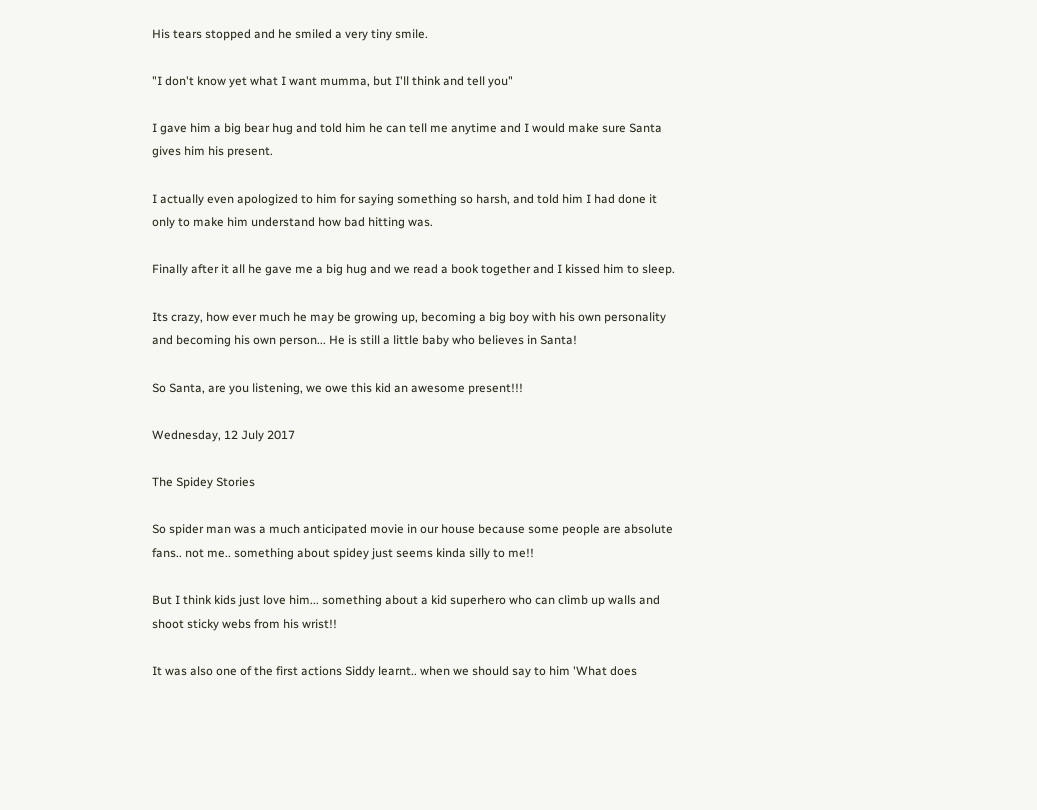His tears stopped and he smiled a very tiny smile.

"I don't know yet what I want mumma, but I'll think and tell you"

I gave him a big bear hug and told him he can tell me anytime and I would make sure Santa gives him his present.

I actually even apologized to him for saying something so harsh, and told him I had done it only to make him understand how bad hitting was.

Finally after it all he gave me a big hug and we read a book together and I kissed him to sleep.

Its crazy, how ever much he may be growing up, becoming a big boy with his own personality and becoming his own person... He is still a little baby who believes in Santa!

So Santa, are you listening, we owe this kid an awesome present!!!

Wednesday, 12 July 2017

The Spidey Stories

So spider man was a much anticipated movie in our house because some people are absolute fans.. not me.. something about spidey just seems kinda silly to me!!

But I think kids just love him... something about a kid superhero who can climb up walls and shoot sticky webs from his wrist!!

It was also one of the first actions Siddy learnt.. when we should say to him 'What does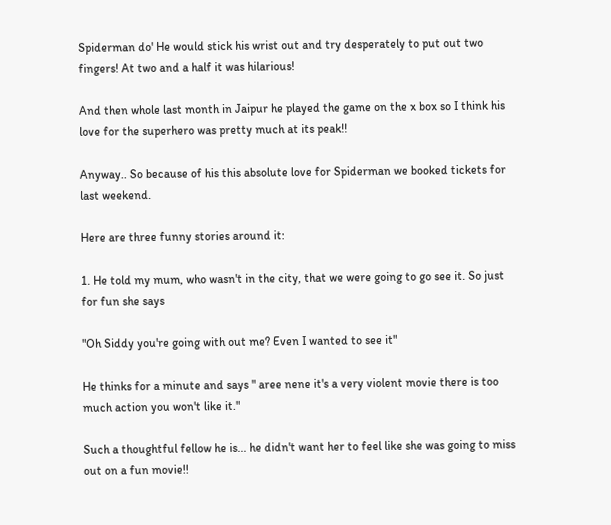Spiderman do' He would stick his wrist out and try desperately to put out two fingers! At two and a half it was hilarious!

And then whole last month in Jaipur he played the game on the x box so I think his love for the superhero was pretty much at its peak!!

Anyway.. So because of his this absolute love for Spiderman we booked tickets for last weekend.

Here are three funny stories around it:

1. He told my mum, who wasn't in the city, that we were going to go see it. So just for fun she says

"Oh Siddy you're going with out me? Even I wanted to see it"

He thinks for a minute and says " aree nene it's a very violent movie there is too much action you won't like it."

Such a thoughtful fellow he is... he didn't want her to feel like she was going to miss out on a fun movie!!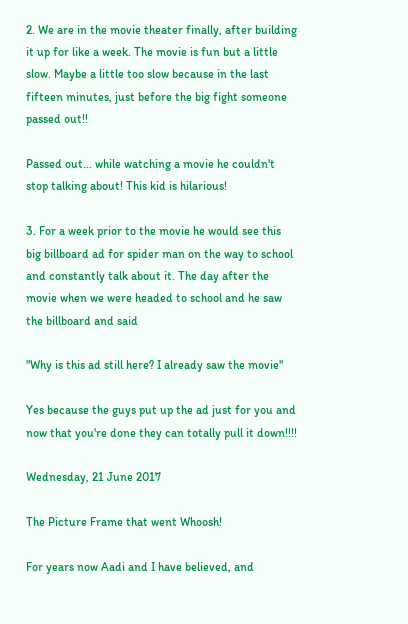2. We are in the movie theater finally, after building it up for like a week. The movie is fun but a little slow. Maybe a little too slow because in the last fifteen minutes, just before the big fight someone passed out!!

Passed out... while watching a movie he couldn't stop talking about! This kid is hilarious!

3. For a week prior to the movie he would see this big billboard ad for spider man on the way to school and constantly talk about it. The day after the movie when we were headed to school and he saw the billboard and said

"Why is this ad still here? I already saw the movie"

Yes because the guys put up the ad just for you and now that you're done they can totally pull it down!!!!

Wednesday, 21 June 2017

The Picture Frame that went Whoosh!

For years now Aadi and I have believed, and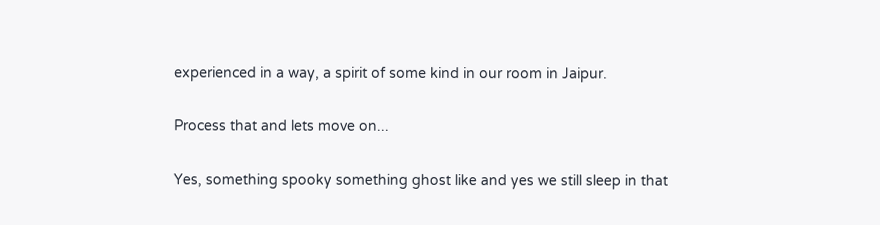experienced in a way, a spirit of some kind in our room in Jaipur.

Process that and lets move on...

Yes, something spooky something ghost like and yes we still sleep in that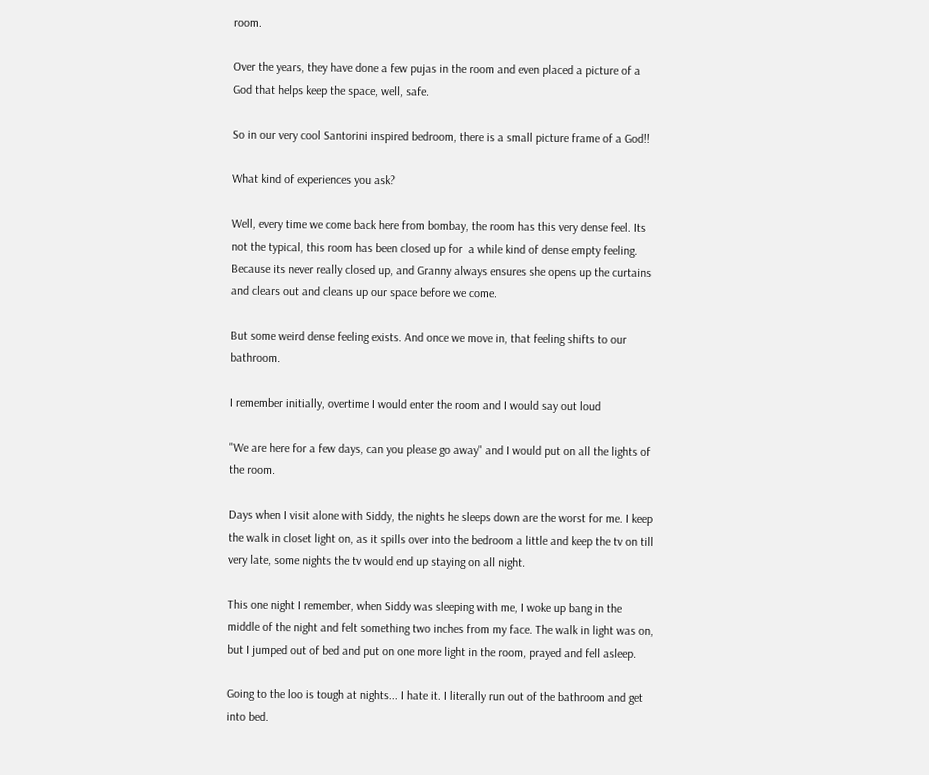room.

Over the years, they have done a few pujas in the room and even placed a picture of a God that helps keep the space, well, safe.

So in our very cool Santorini inspired bedroom, there is a small picture frame of a God!!

What kind of experiences you ask?

Well, every time we come back here from bombay, the room has this very dense feel. Its not the typical, this room has been closed up for  a while kind of dense empty feeling. Because its never really closed up, and Granny always ensures she opens up the curtains and clears out and cleans up our space before we come.

But some weird dense feeling exists. And once we move in, that feeling shifts to our bathroom.

I remember initially, overtime I would enter the room and I would say out loud

"We are here for a few days, can you please go away" and I would put on all the lights of the room.

Days when I visit alone with Siddy, the nights he sleeps down are the worst for me. I keep the walk in closet light on, as it spills over into the bedroom a little and keep the tv on till very late, some nights the tv would end up staying on all night.

This one night I remember, when Siddy was sleeping with me, I woke up bang in the middle of the night and felt something two inches from my face. The walk in light was on, but I jumped out of bed and put on one more light in the room, prayed and fell asleep.

Going to the loo is tough at nights... I hate it. I literally run out of the bathroom and get into bed.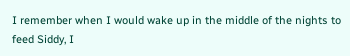I remember when I would wake up in the middle of the nights to feed Siddy, I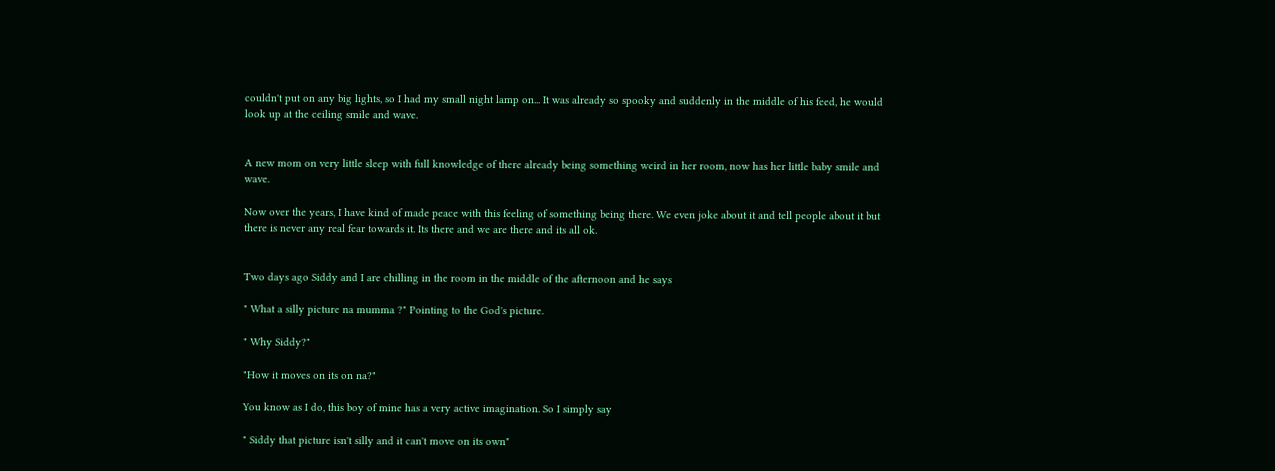couldn't put on any big lights, so I had my small night lamp on... It was already so spooky and suddenly in the middle of his feed, he would look up at the ceiling smile and wave.


A new mom on very little sleep with full knowledge of there already being something weird in her room, now has her little baby smile and wave.

Now over the years, I have kind of made peace with this feeling of something being there. We even joke about it and tell people about it but there is never any real fear towards it. Its there and we are there and its all ok.


Two days ago Siddy and I are chilling in the room in the middle of the afternoon and he says

" What a silly picture na mumma ?" Pointing to the God's picture.

" Why Siddy?"

"How it moves on its on na?"

You know as I do, this boy of mine has a very active imagination. So I simply say

" Siddy that picture isn't silly and it can't move on its own"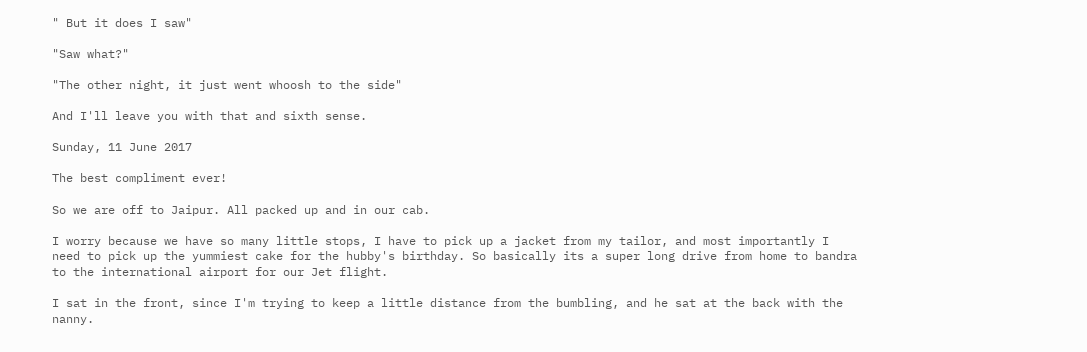" But it does I saw"

"Saw what?"

"The other night, it just went whoosh to the side"

And I'll leave you with that and sixth sense.

Sunday, 11 June 2017

The best compliment ever!

So we are off to Jaipur. All packed up and in our cab.

I worry because we have so many little stops, I have to pick up a jacket from my tailor, and most importantly I need to pick up the yummiest cake for the hubby's birthday. So basically its a super long drive from home to bandra to the international airport for our Jet flight.

I sat in the front, since I'm trying to keep a little distance from the bumbling, and he sat at the back with the nanny.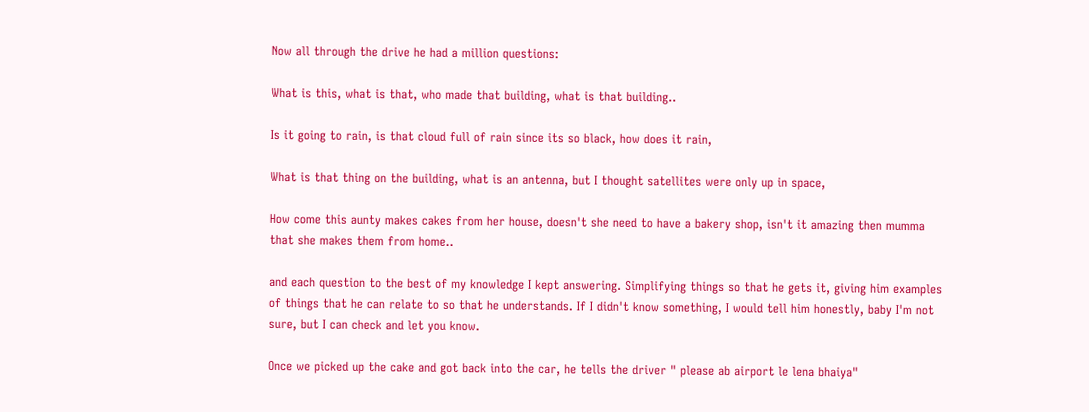Now all through the drive he had a million questions:

What is this, what is that, who made that building, what is that building..

Is it going to rain, is that cloud full of rain since its so black, how does it rain,

What is that thing on the building, what is an antenna, but I thought satellites were only up in space,

How come this aunty makes cakes from her house, doesn't she need to have a bakery shop, isn't it amazing then mumma that she makes them from home..

and each question to the best of my knowledge I kept answering. Simplifying things so that he gets it, giving him examples of things that he can relate to so that he understands. If I didn't know something, I would tell him honestly, baby I'm not sure, but I can check and let you know.

Once we picked up the cake and got back into the car, he tells the driver " please ab airport le lena bhaiya"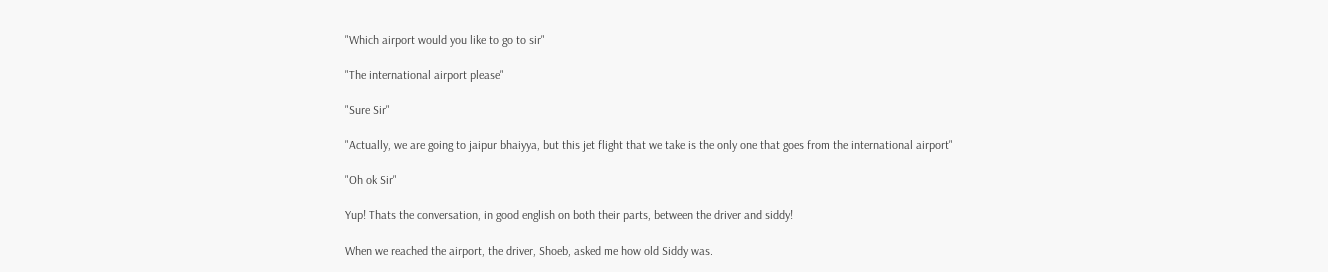"Which airport would you like to go to sir"

"The international airport please"

"Sure Sir"

"Actually, we are going to jaipur bhaiyya, but this jet flight that we take is the only one that goes from the international airport"

"Oh ok Sir"

Yup! Thats the conversation, in good english on both their parts, between the driver and siddy!

When we reached the airport, the driver, Shoeb, asked me how old Siddy was.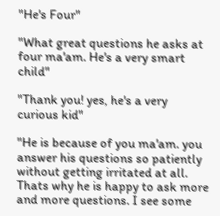"He's Four"

"What great questions he asks at four ma'am. He's a very smart child"

"Thank you! yes, he's a very curious kid"

"He is because of you ma'am. you answer his questions so patiently without getting irritated at all. Thats why he is happy to ask more and more questions. I see some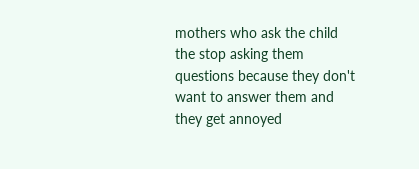mothers who ask the child the stop asking them questions because they don't want to answer them and they get annoyed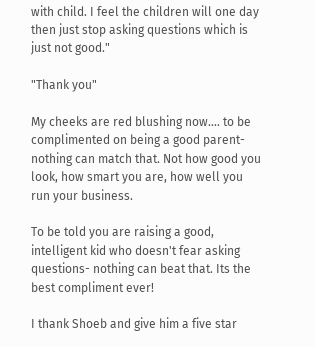with child. I feel the children will one day then just stop asking questions which is just not good."

"Thank you"

My cheeks are red blushing now.... to be complimented on being a good parent- nothing can match that. Not how good you look, how smart you are, how well you run your business.

To be told you are raising a good, intelligent kid who doesn't fear asking questions- nothing can beat that. Its the best compliment ever!

I thank Shoeb and give him a five star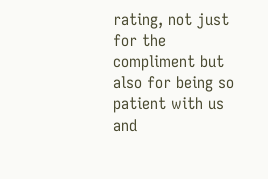rating, not just for the compliment but also for being so patient with us and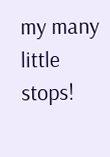my many little stops!